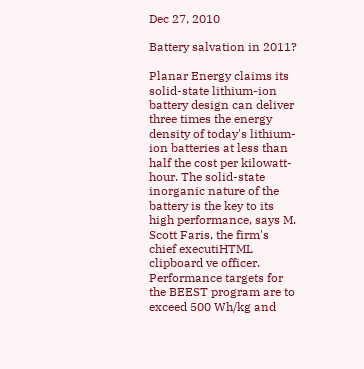Dec 27, 2010

Battery salvation in 2011?

Planar Energy claims its solid-state lithium-ion battery design can deliver three times the energy density of today's lithium-ion batteries at less than half the cost per kilowatt-hour. The solid-state inorganic nature of the battery is the key to its high performance, says M. Scott Faris, the firm's chief executiHTML clipboard ve officer. Performance targets for the BEEST program are to exceed 500 Wh/kg and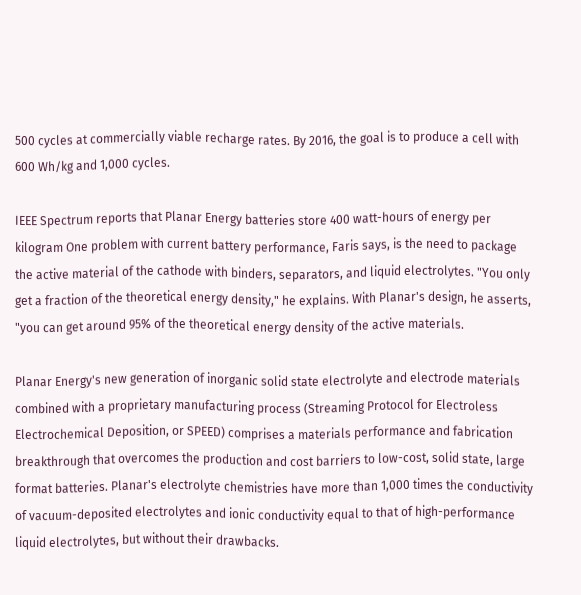500 cycles at commercially viable recharge rates. By 2016, the goal is to produce a cell with 600 Wh/kg and 1,000 cycles.

IEEE Spectrum reports that Planar Energy batteries store 400 watt-hours of energy per kilogram One problem with current battery performance, Faris says, is the need to package the active material of the cathode with binders, separators, and liquid electrolytes. "You only get a fraction of the theoretical energy density," he explains. With Planar's design, he asserts, "you can get around 95% of the theoretical energy density of the active materials.

Planar Energy's new generation of inorganic solid state electrolyte and electrode materials combined with a proprietary manufacturing process (Streaming Protocol for Electroless Electrochemical Deposition, or SPEED) comprises a materials performance and fabrication breakthrough that overcomes the production and cost barriers to low-cost, solid state, large format batteries. Planar's electrolyte chemistries have more than 1,000 times the conductivity of vacuum-deposited electrolytes and ionic conductivity equal to that of high-performance liquid electrolytes, but without their drawbacks.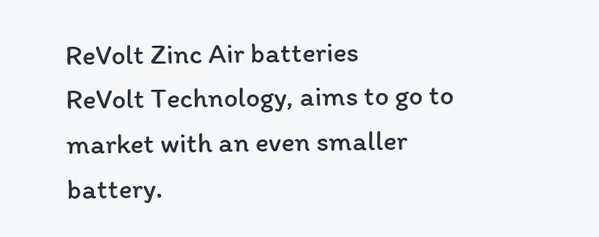ReVolt Zinc Air batteries
ReVolt Technology, aims to go to market with an even smaller battery.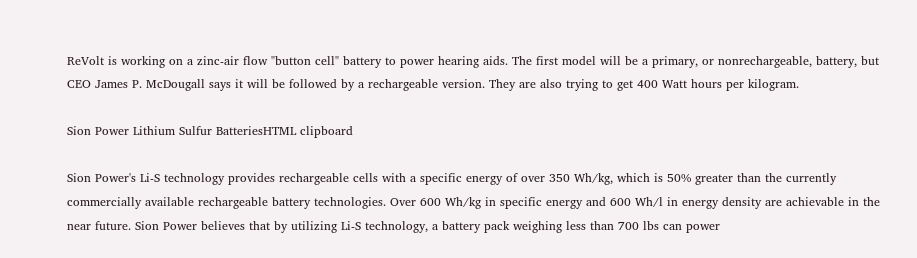ReVolt is working on a zinc-air flow "button cell" battery to power hearing aids. The first model will be a primary, or nonrechargeable, battery, but CEO James P. McDougall says it will be followed by a rechargeable version. They are also trying to get 400 Watt hours per kilogram.

Sion Power Lithium Sulfur BatteriesHTML clipboard

Sion Power's Li-S technology provides rechargeable cells with a specific energy of over 350 Wh/kg, which is 50% greater than the currently commercially available rechargeable battery technologies. Over 600 Wh/kg in specific energy and 600 Wh/l in energy density are achievable in the near future. Sion Power believes that by utilizing Li-S technology, a battery pack weighing less than 700 lbs can power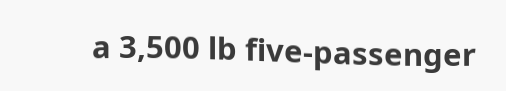a 3,500 lb five-passenger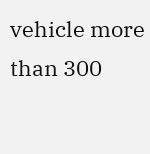vehicle more than 300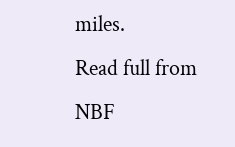miles.
Read full from NBF